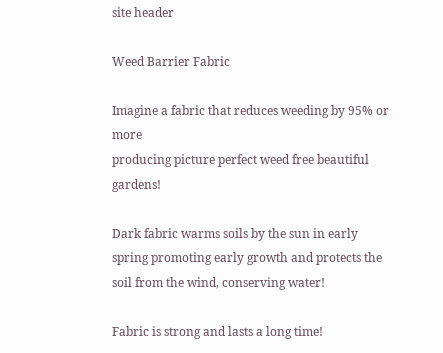site header

Weed Barrier Fabric

Imagine a fabric that reduces weeding by 95% or more
producing picture perfect weed free beautiful gardens!

Dark fabric warms soils by the sun in early
spring promoting early growth and protects the
soil from the wind, conserving water!

Fabric is strong and lasts a long time!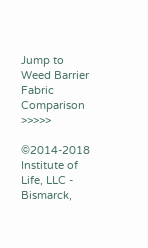Jump to Weed Barrier Fabric Comparison >>>>>

©2014-2018 Institute of Life, LLC - Bismarck,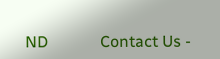ND             Contact Us -